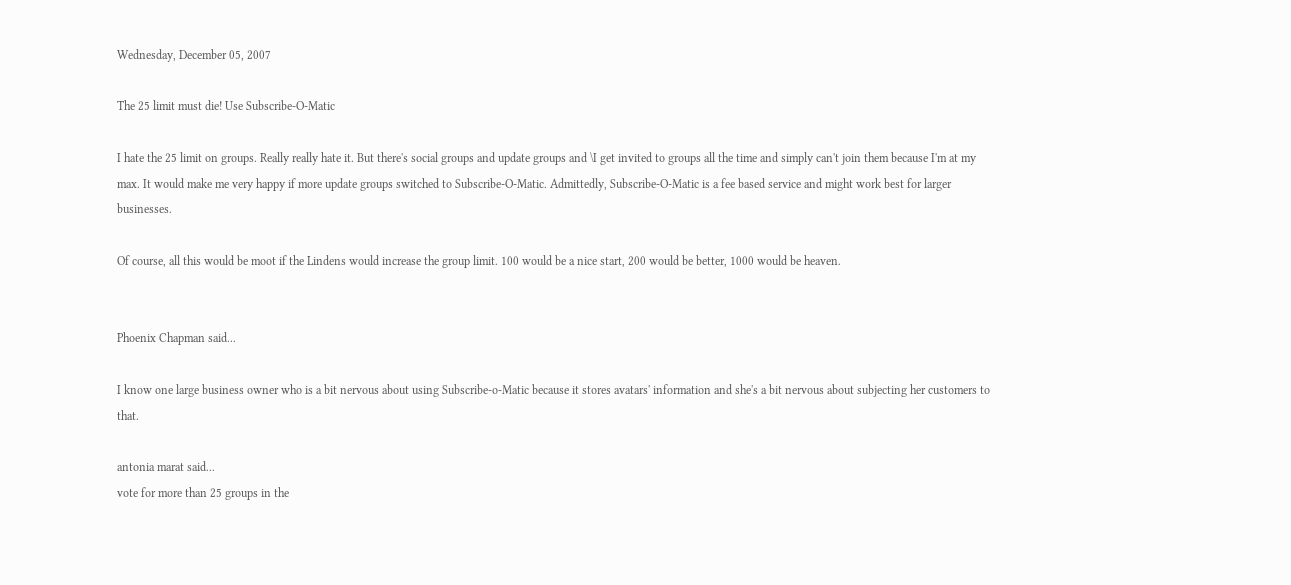Wednesday, December 05, 2007

The 25 limit must die! Use Subscribe-O-Matic

I hate the 25 limit on groups. Really really hate it. But there's social groups and update groups and \I get invited to groups all the time and simply can't join them because I'm at my max. It would make me very happy if more update groups switched to Subscribe-O-Matic. Admittedly, Subscribe-O-Matic is a fee based service and might work best for larger businesses.

Of course, all this would be moot if the Lindens would increase the group limit. 100 would be a nice start, 200 would be better, 1000 would be heaven.


Phoenix Chapman said...

I know one large business owner who is a bit nervous about using Subscribe-o-Matic because it stores avatars' information and she's a bit nervous about subjecting her customers to that.

antonia marat said...
vote for more than 25 groups in the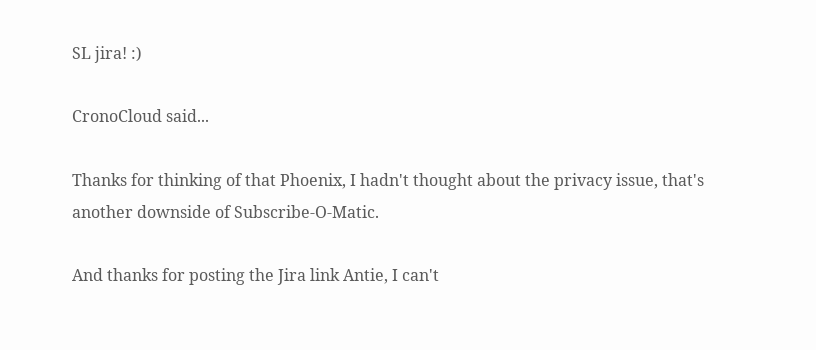SL jira! :)

CronoCloud said...

Thanks for thinking of that Phoenix, I hadn't thought about the privacy issue, that's another downside of Subscribe-O-Matic.

And thanks for posting the Jira link Antie, I can't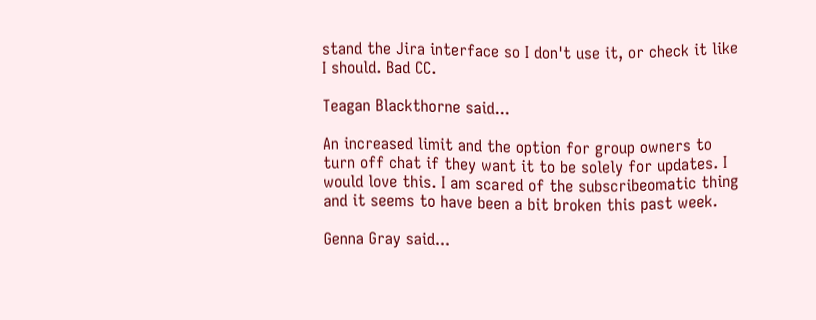stand the Jira interface so I don't use it, or check it like I should. Bad CC.

Teagan Blackthorne said...

An increased limit and the option for group owners to turn off chat if they want it to be solely for updates. I would love this. I am scared of the subscribeomatic thing and it seems to have been a bit broken this past week.

Genna Gray said...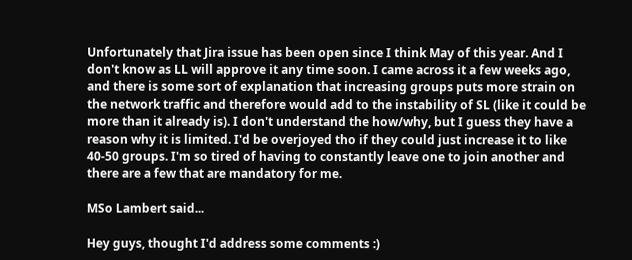Unfortunately that Jira issue has been open since I think May of this year. And I don't know as LL will approve it any time soon. I came across it a few weeks ago, and there is some sort of explanation that increasing groups puts more strain on the network traffic and therefore would add to the instability of SL (like it could be more than it already is). I don't understand the how/why, but I guess they have a reason why it is limited. I'd be overjoyed tho if they could just increase it to like 40-50 groups. I'm so tired of having to constantly leave one to join another and there are a few that are mandatory for me.

MSo Lambert said...

Hey guys, thought I'd address some comments :)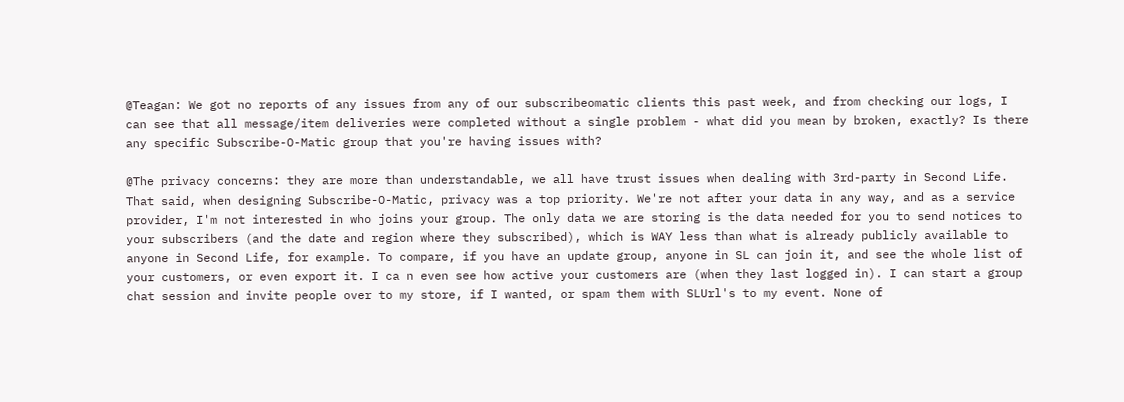@Teagan: We got no reports of any issues from any of our subscribeomatic clients this past week, and from checking our logs, I can see that all message/item deliveries were completed without a single problem - what did you mean by broken, exactly? Is there any specific Subscribe-O-Matic group that you're having issues with?

@The privacy concerns: they are more than understandable, we all have trust issues when dealing with 3rd-party in Second Life. That said, when designing Subscribe-O-Matic, privacy was a top priority. We're not after your data in any way, and as a service provider, I'm not interested in who joins your group. The only data we are storing is the data needed for you to send notices to your subscribers (and the date and region where they subscribed), which is WAY less than what is already publicly available to anyone in Second Life, for example. To compare, if you have an update group, anyone in SL can join it, and see the whole list of your customers, or even export it. I ca n even see how active your customers are (when they last logged in). I can start a group chat session and invite people over to my store, if I wanted, or spam them with SLUrl's to my event. None of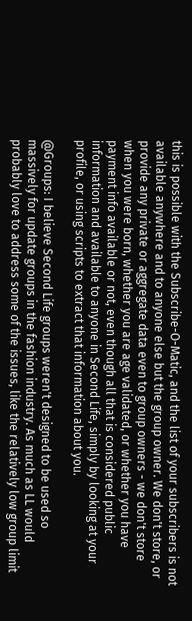this is possible with the Subscribe-O-Matic, and the list of your subscribers is not available anywhere and to anyone else but the group owner. We don't store, or provide any private or aggregate data even to group owners - we don't store when you were born, whether you are age validated, or whether you have payment info available or not, even though all that is considered public information and available to anyone in Second Life, simply by looking at your profile, or using scripts to extract that information about you.

@Groups: I believe Second Life groups weren't designed to be used so massively for update groups in the fashion industry. As much as LL would probably love to address some of the issues, like the relatively low group limit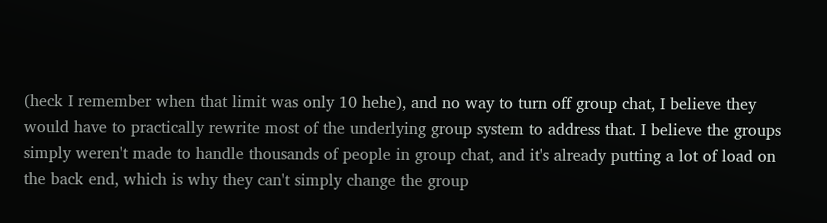(heck I remember when that limit was only 10 hehe), and no way to turn off group chat, I believe they would have to practically rewrite most of the underlying group system to address that. I believe the groups simply weren't made to handle thousands of people in group chat, and it's already putting a lot of load on the back end, which is why they can't simply change the group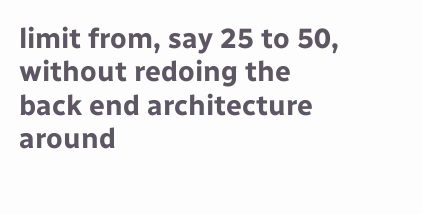limit from, say 25 to 50, without redoing the back end architecture around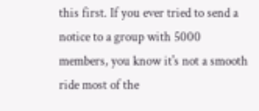this first. If you ever tried to send a notice to a group with 5000 members, you know it's not a smooth ride most of the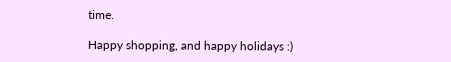time.

Happy shopping, and happy holidays :)